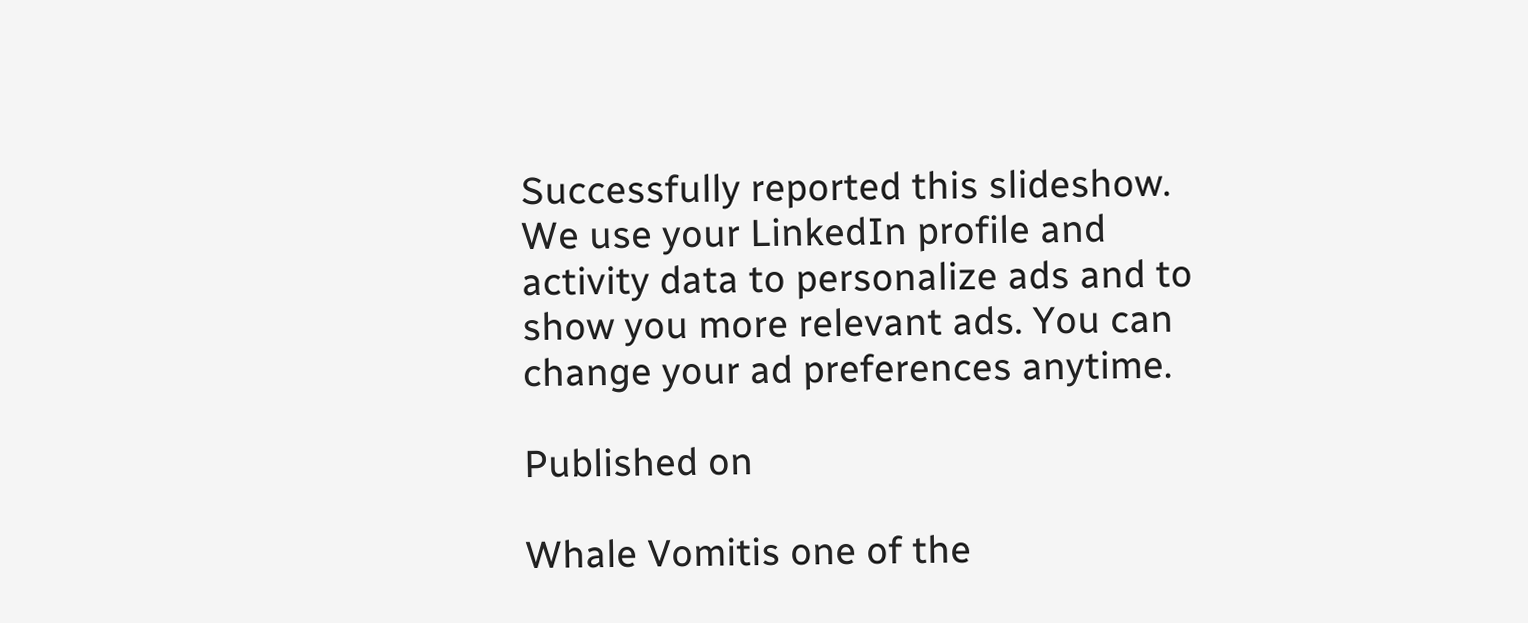Successfully reported this slideshow.
We use your LinkedIn profile and activity data to personalize ads and to show you more relevant ads. You can change your ad preferences anytime.

Published on

Whale Vomitis one of the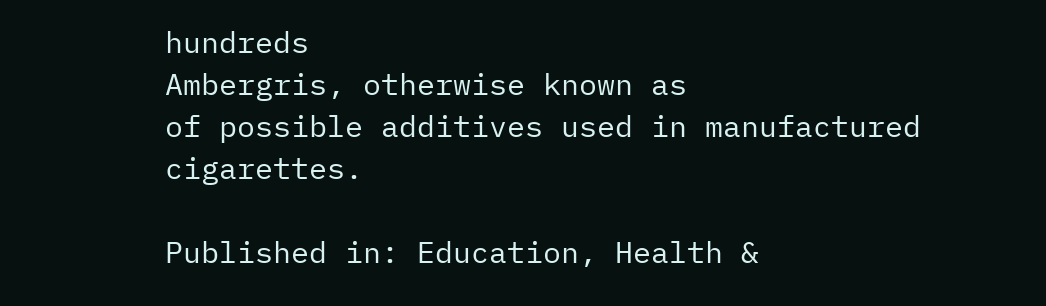hundreds
Ambergris, otherwise known as
of possible additives used in manufactured cigarettes.

Published in: Education, Health &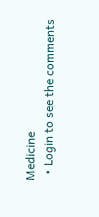Medicine
  • Login to see the comments